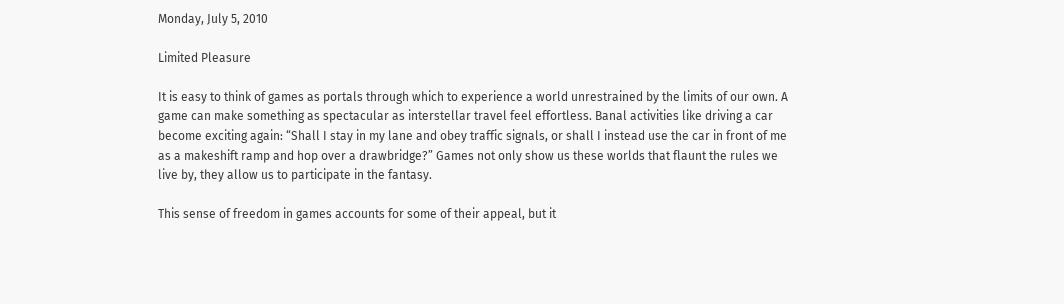Monday, July 5, 2010

Limited Pleasure

It is easy to think of games as portals through which to experience a world unrestrained by the limits of our own. A game can make something as spectacular as interstellar travel feel effortless. Banal activities like driving a car become exciting again: “Shall I stay in my lane and obey traffic signals, or shall I instead use the car in front of me as a makeshift ramp and hop over a drawbridge?” Games not only show us these worlds that flaunt the rules we live by, they allow us to participate in the fantasy.

This sense of freedom in games accounts for some of their appeal, but it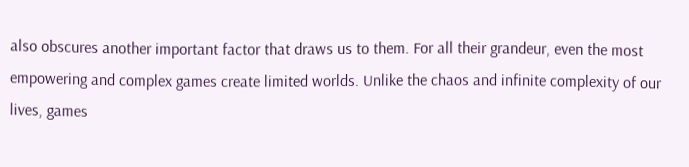also obscures another important factor that draws us to them. For all their grandeur, even the most empowering and complex games create limited worlds. Unlike the chaos and infinite complexity of our lives, games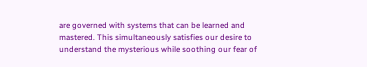are governed with systems that can be learned and mastered. This simultaneously satisfies our desire to understand the mysterious while soothing our fear of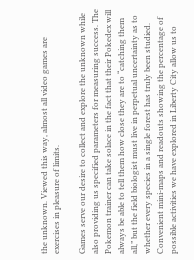the unknown. Viewed this way, almost all video games are exercises in pleasure of limits.

Games serve our desire to collect and explore the unknown while also providing us specified parameters for measuring success. The Pokemon trainer can take solace in the fact that their Pokedex will always be able to tell them how close they are to “catching them all,” but the field biologist must live in perpetual uncertainty as to whether every species in a single forest has truly been studied. Convenient mini-maps and readouts showing the percentage of possible activities we have explored in Liberty City allow us to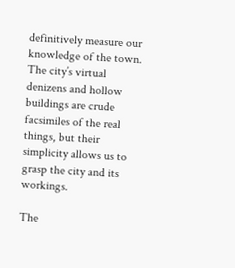definitively measure our knowledge of the town. The city’s virtual denizens and hollow buildings are crude facsimiles of the real things, but their simplicity allows us to grasp the city and its workings.

The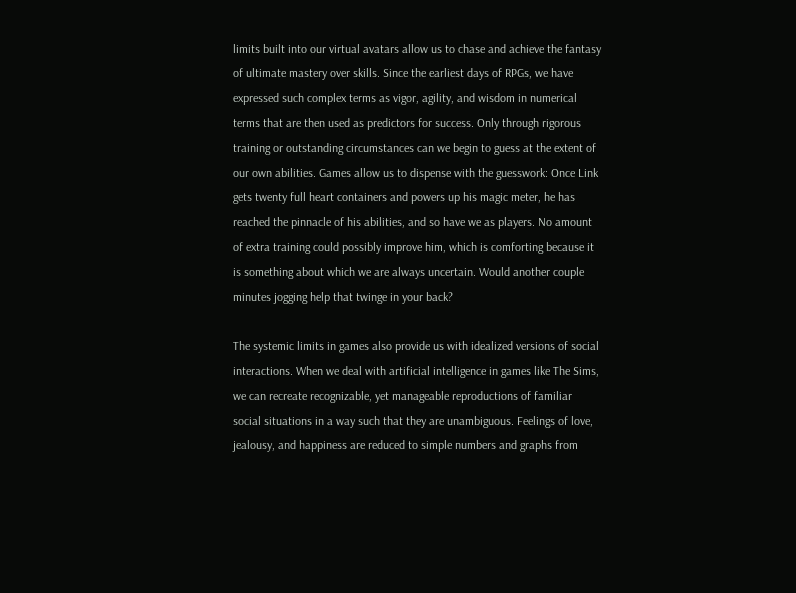limits built into our virtual avatars allow us to chase and achieve the fantasy of ultimate mastery over skills. Since the earliest days of RPGs, we have expressed such complex terms as vigor, agility, and wisdom in numerical terms that are then used as predictors for success. Only through rigorous training or outstanding circumstances can we begin to guess at the extent of our own abilities. Games allow us to dispense with the guesswork: Once Link gets twenty full heart containers and powers up his magic meter, he has reached the pinnacle of his abilities, and so have we as players. No amount of extra training could possibly improve him, which is comforting because it is something about which we are always uncertain. Would another couple minutes jogging help that twinge in your back?

The systemic limits in games also provide us with idealized versions of social interactions. When we deal with artificial intelligence in games like The Sims, we can recreate recognizable, yet manageable reproductions of familiar social situations in a way such that they are unambiguous. Feelings of love, jealousy, and happiness are reduced to simple numbers and graphs from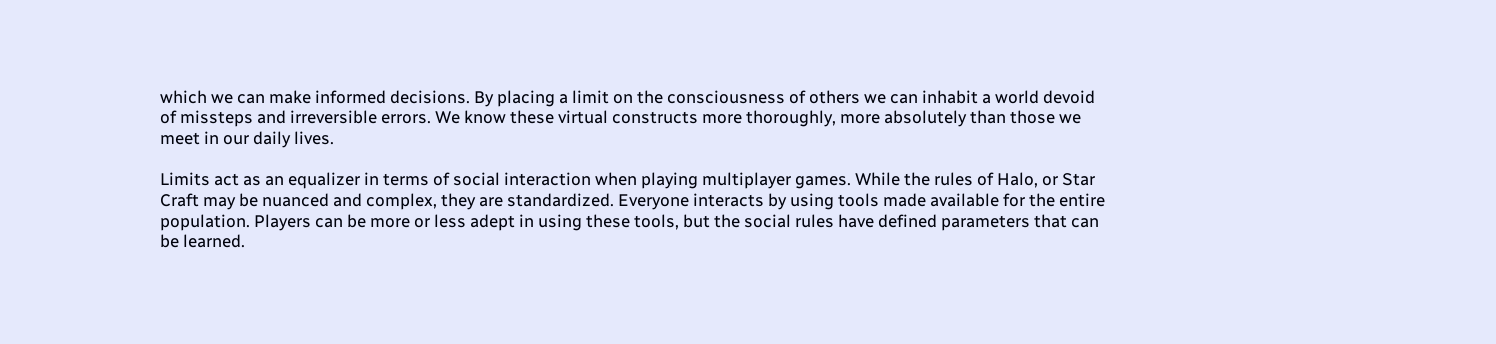which we can make informed decisions. By placing a limit on the consciousness of others we can inhabit a world devoid of missteps and irreversible errors. We know these virtual constructs more thoroughly, more absolutely than those we meet in our daily lives.

Limits act as an equalizer in terms of social interaction when playing multiplayer games. While the rules of Halo, or Star Craft may be nuanced and complex, they are standardized. Everyone interacts by using tools made available for the entire population. Players can be more or less adept in using these tools, but the social rules have defined parameters that can be learned.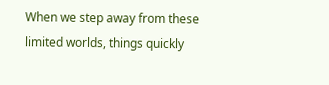When we step away from these limited worlds, things quickly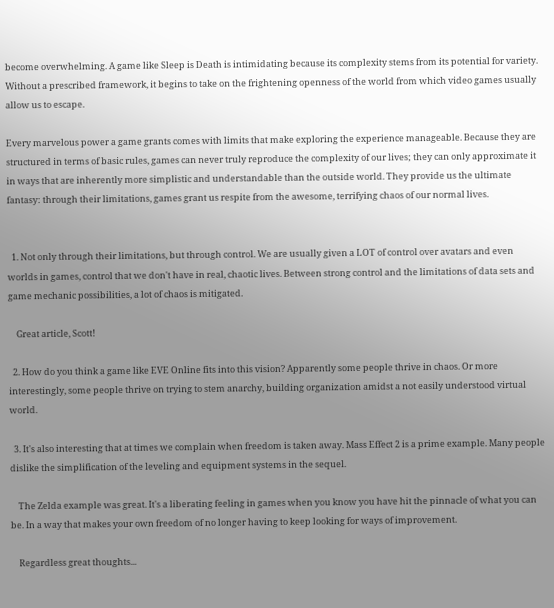become overwhelming. A game like Sleep is Death is intimidating because its complexity stems from its potential for variety. Without a prescribed framework, it begins to take on the frightening openness of the world from which video games usually allow us to escape.

Every marvelous power a game grants comes with limits that make exploring the experience manageable. Because they are structured in terms of basic rules, games can never truly reproduce the complexity of our lives; they can only approximate it in ways that are inherently more simplistic and understandable than the outside world. They provide us the ultimate fantasy: through their limitations, games grant us respite from the awesome, terrifying chaos of our normal lives.


  1. Not only through their limitations, but through control. We are usually given a LOT of control over avatars and even worlds in games, control that we don't have in real, chaotic lives. Between strong control and the limitations of data sets and game mechanic possibilities, a lot of chaos is mitigated.

    Great article, Scott!

  2. How do you think a game like EVE Online fits into this vision? Apparently some people thrive in chaos. Or more interestingly, some people thrive on trying to stem anarchy, building organization amidst a not easily understood virtual world.

  3. It's also interesting that at times we complain when freedom is taken away. Mass Effect 2 is a prime example. Many people dislike the simplification of the leveling and equipment systems in the sequel.

    The Zelda example was great. It's a liberating feeling in games when you know you have hit the pinnacle of what you can be. In a way that makes your own freedom of no longer having to keep looking for ways of improvement.

    Regardless great thoughts...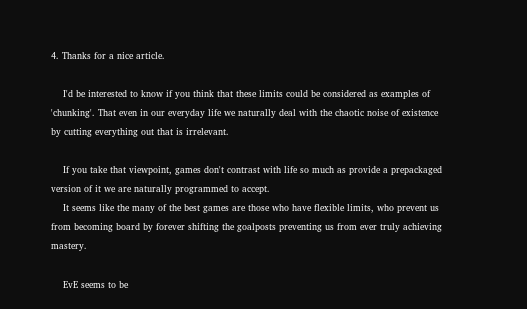4. Thanks for a nice article.

    I'd be interested to know if you think that these limits could be considered as examples of 'chunking'. That even in our everyday life we naturally deal with the chaotic noise of existence by cutting everything out that is irrelevant.

    If you take that viewpoint, games don't contrast with life so much as provide a prepackaged version of it we are naturally programmed to accept.
    It seems like the many of the best games are those who have flexible limits, who prevent us from becoming board by forever shifting the goalposts preventing us from ever truly achieving mastery.

    EvE seems to be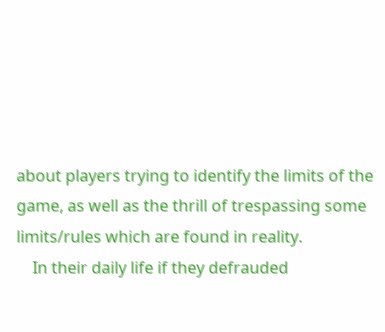about players trying to identify the limits of the game, as well as the thrill of trespassing some limits/rules which are found in reality.
    In their daily life if they defrauded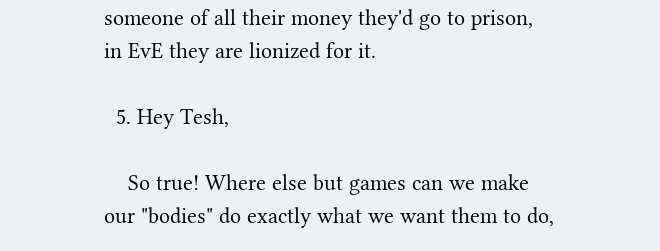someone of all their money they'd go to prison, in EvE they are lionized for it.

  5. Hey Tesh,

    So true! Where else but games can we make our "bodies" do exactly what we want them to do,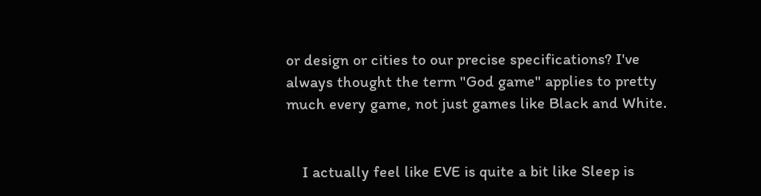or design or cities to our precise specifications? I've always thought the term "God game" applies to pretty much every game, not just games like Black and White.


    I actually feel like EVE is quite a bit like Sleep is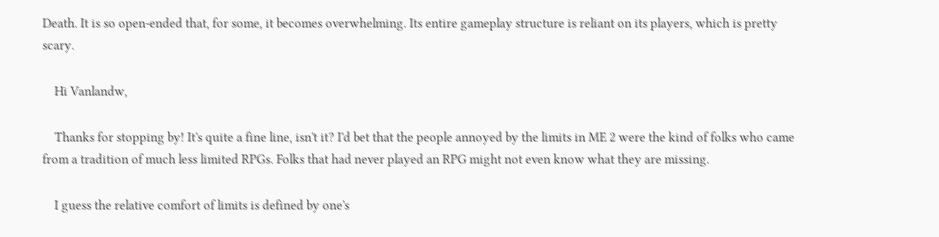Death. It is so open-ended that, for some, it becomes overwhelming. Its entire gameplay structure is reliant on its players, which is pretty scary.

    Hi Vanlandw,

    Thanks for stopping by! It's quite a fine line, isn't it? I'd bet that the people annoyed by the limits in ME 2 were the kind of folks who came from a tradition of much less limited RPGs. Folks that had never played an RPG might not even know what they are missing.

    I guess the relative comfort of limits is defined by one's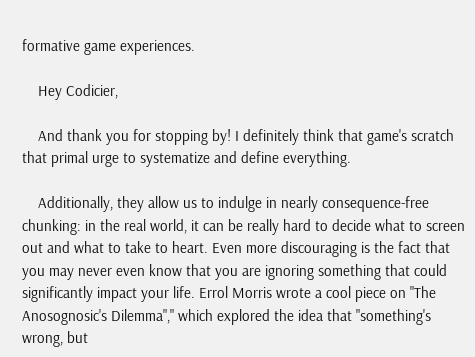formative game experiences.

    Hey Codicier,

    And thank you for stopping by! I definitely think that game's scratch that primal urge to systematize and define everything.

    Additionally, they allow us to indulge in nearly consequence-free chunking: in the real world, it can be really hard to decide what to screen out and what to take to heart. Even more discouraging is the fact that you may never even know that you are ignoring something that could significantly impact your life. Errol Morris wrote a cool piece on "The Anosognosic's Dilemma"," which explored the idea that "something's wrong, but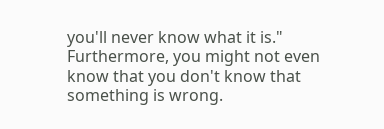you'll never know what it is." Furthermore, you might not even know that you don't know that something is wrong.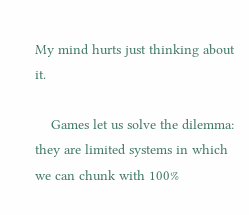My mind hurts just thinking about it.

    Games let us solve the dilemma: they are limited systems in which we can chunk with 100%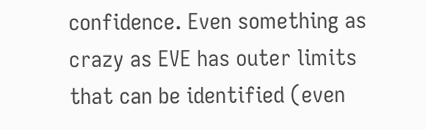confidence. Even something as crazy as EVE has outer limits that can be identified (even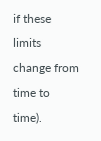if these limits change from time to time).